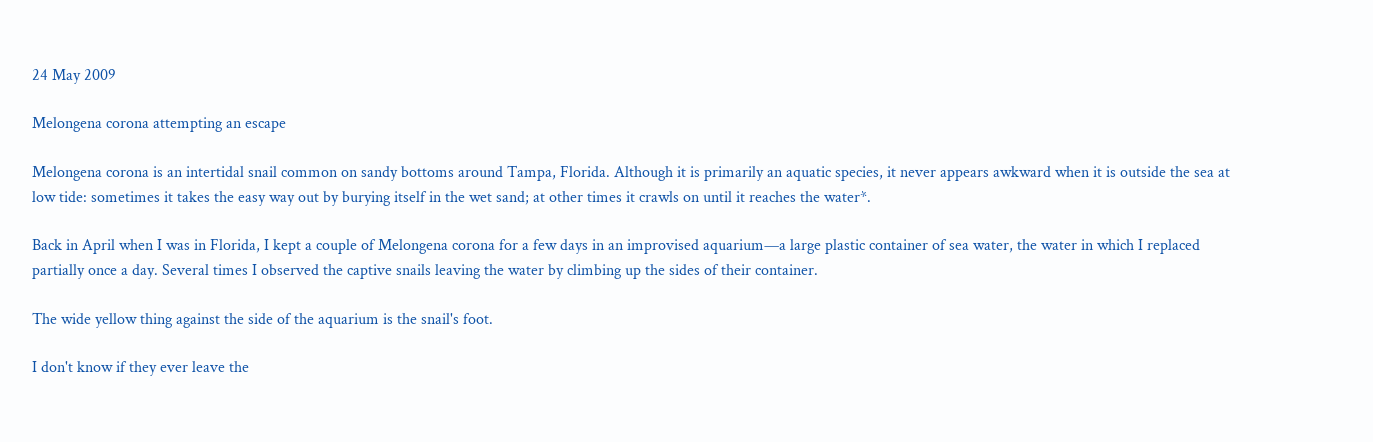24 May 2009

Melongena corona attempting an escape

Melongena corona is an intertidal snail common on sandy bottoms around Tampa, Florida. Although it is primarily an aquatic species, it never appears awkward when it is outside the sea at low tide: sometimes it takes the easy way out by burying itself in the wet sand; at other times it crawls on until it reaches the water*.

Back in April when I was in Florida, I kept a couple of Melongena corona for a few days in an improvised aquarium—a large plastic container of sea water, the water in which I replaced partially once a day. Several times I observed the captive snails leaving the water by climbing up the sides of their container.

The wide yellow thing against the side of the aquarium is the snail's foot.

I don't know if they ever leave the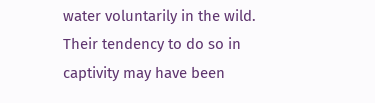water voluntarily in the wild. Their tendency to do so in captivity may have been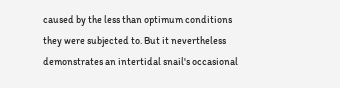caused by the less than optimum conditions they were subjected to. But it nevertheless demonstrates an intertidal snail's occasional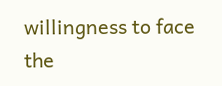willingness to face the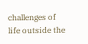challenges of life outside the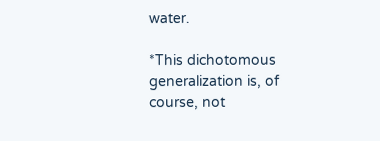water.

*This dichotomous generalization is, of course, not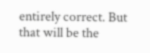entirely correct. But that will be the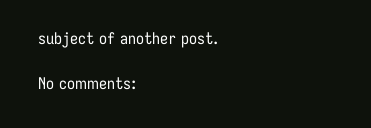subject of another post.

No comments: